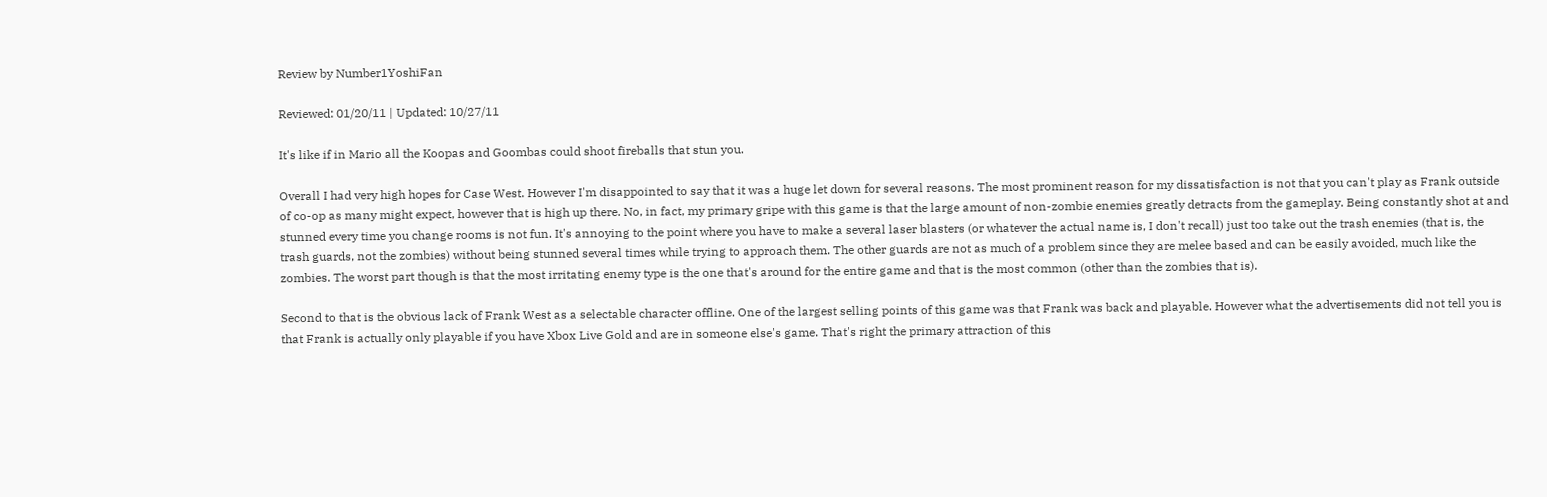Review by Number1YoshiFan

Reviewed: 01/20/11 | Updated: 10/27/11

It's like if in Mario all the Koopas and Goombas could shoot fireballs that stun you.

Overall I had very high hopes for Case West. However I'm disappointed to say that it was a huge let down for several reasons. The most prominent reason for my dissatisfaction is not that you can't play as Frank outside of co-op as many might expect, however that is high up there. No, in fact, my primary gripe with this game is that the large amount of non-zombie enemies greatly detracts from the gameplay. Being constantly shot at and stunned every time you change rooms is not fun. It's annoying to the point where you have to make a several laser blasters (or whatever the actual name is, I don't recall) just too take out the trash enemies (that is, the trash guards, not the zombies) without being stunned several times while trying to approach them. The other guards are not as much of a problem since they are melee based and can be easily avoided, much like the zombies. The worst part though is that the most irritating enemy type is the one that's around for the entire game and that is the most common (other than the zombies that is).

Second to that is the obvious lack of Frank West as a selectable character offline. One of the largest selling points of this game was that Frank was back and playable. However what the advertisements did not tell you is that Frank is actually only playable if you have Xbox Live Gold and are in someone else's game. That's right the primary attraction of this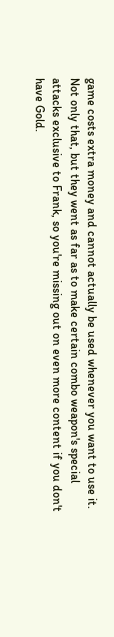game costs extra money and cannot actually be used whenever you want to use it. Not only that, but they went as far as to make certain combo weapon's special attacks exclusive to Frank, so you're missing out on even more content if you don't have Gold.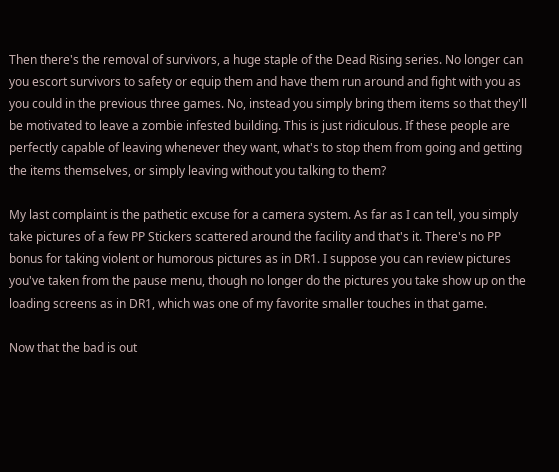Then there's the removal of survivors, a huge staple of the Dead Rising series. No longer can you escort survivors to safety or equip them and have them run around and fight with you as you could in the previous three games. No, instead you simply bring them items so that they'll be motivated to leave a zombie infested building. This is just ridiculous. If these people are perfectly capable of leaving whenever they want, what's to stop them from going and getting the items themselves, or simply leaving without you talking to them?

My last complaint is the pathetic excuse for a camera system. As far as I can tell, you simply take pictures of a few PP Stickers scattered around the facility and that's it. There's no PP bonus for taking violent or humorous pictures as in DR1. I suppose you can review pictures you've taken from the pause menu, though no longer do the pictures you take show up on the loading screens as in DR1, which was one of my favorite smaller touches in that game.

Now that the bad is out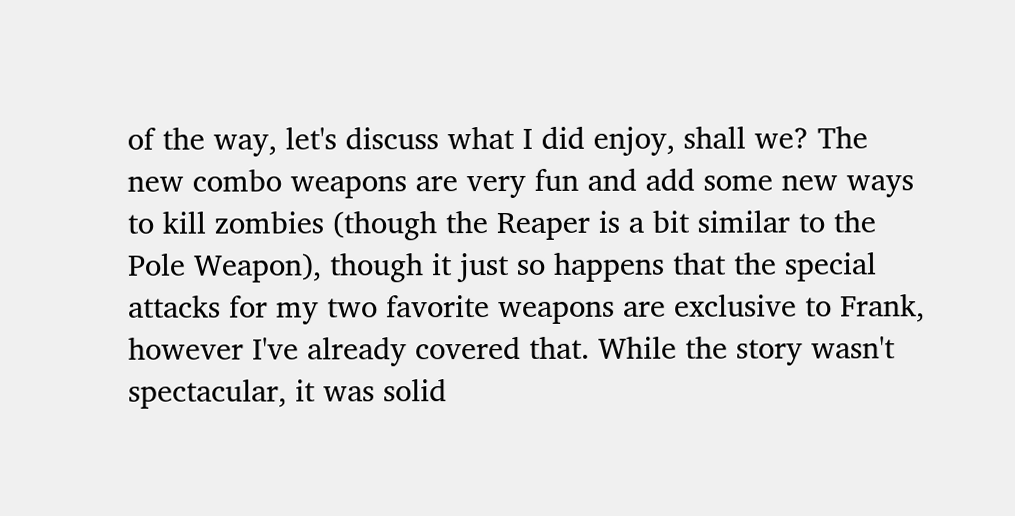of the way, let's discuss what I did enjoy, shall we? The new combo weapons are very fun and add some new ways to kill zombies (though the Reaper is a bit similar to the Pole Weapon), though it just so happens that the special attacks for my two favorite weapons are exclusive to Frank, however I've already covered that. While the story wasn't spectacular, it was solid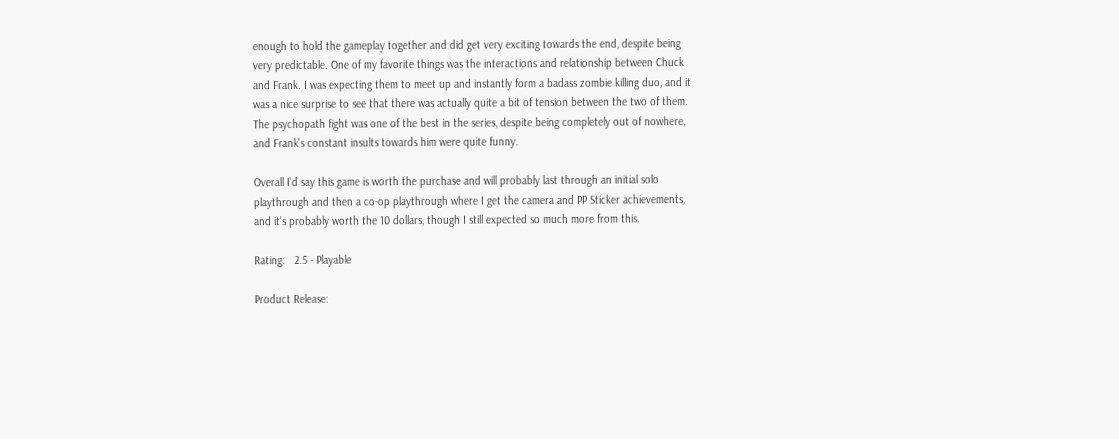enough to hold the gameplay together and did get very exciting towards the end, despite being very predictable. One of my favorite things was the interactions and relationship between Chuck and Frank. I was expecting them to meet up and instantly form a badass zombie killing duo, and it was a nice surprise to see that there was actually quite a bit of tension between the two of them. The psychopath fight was one of the best in the series, despite being completely out of nowhere, and Frank's constant insults towards him were quite funny.

Overall I'd say this game is worth the purchase and will probably last through an initial solo playthrough and then a co-op playthrough where I get the camera and PP Sticker achievements, and it's probably worth the 10 dollars, though I still expected so much more from this.

Rating:   2.5 - Playable

Product Release: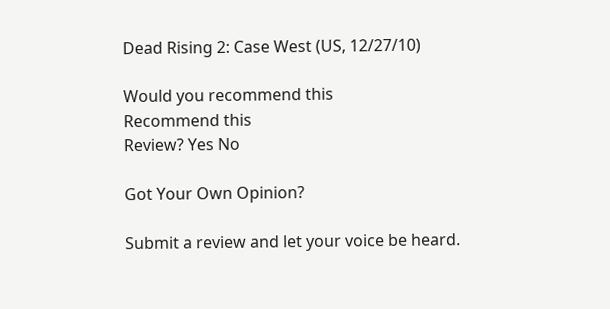Dead Rising 2: Case West (US, 12/27/10)

Would you recommend this
Recommend this
Review? Yes No

Got Your Own Opinion?

Submit a review and let your voice be heard.